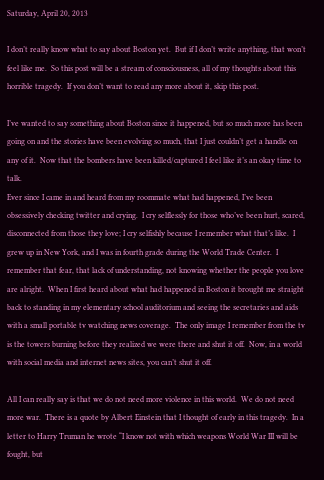Saturday, April 20, 2013

I don’t really know what to say about Boston yet.  But if I don’t write anything, that won’t feel like me.  So this post will be a stream of consciousness, all of my thoughts about this horrible tragedy.  If you don’t want to read any more about it, skip this post.

I’ve wanted to say something about Boston since it happened, but so much more has been going on and the stories have been evolving so much, that I just couldn’t get a handle on any of it.  Now that the bombers have been killed/captured I feel like it’s an okay time to talk.
Ever since I came in and heard from my roommate what had happened, I’ve been obsessively checking twitter and crying.  I cry selflessly for those who’ve been hurt, scared, disconnected from those they love; I cry selfishly because I remember what that’s like.  I grew up in New York, and I was in fourth grade during the World Trade Center.  I remember that fear, that lack of understanding, not knowing whether the people you love are alright.  When I first heard about what had happened in Boston it brought me straight back to standing in my elementary school auditorium and seeing the secretaries and aids with a small portable tv watching news coverage.  The only image I remember from the tv is the towers burning before they realized we were there and shut it off.  Now, in a world with social media and internet news sites, you can’t shut it off.

All I can really say is that we do not need more violence in this world.  We do not need more war.  There is a quote by Albert Einstein that I thought of early in this tragedy.  In a letter to Harry Truman he wrote “I know not with which weapons World War III will be fought, but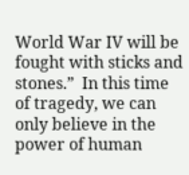World War IV will be fought with sticks and stones.”  In this time of tragedy, we can only believe in the power of human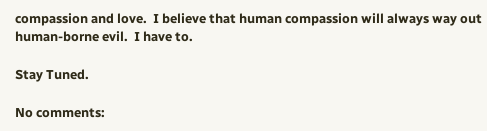compassion and love.  I believe that human compassion will always way out human-borne evil.  I have to.

Stay Tuned.

No comments: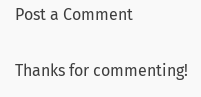Post a Comment

Thanks for commenting!